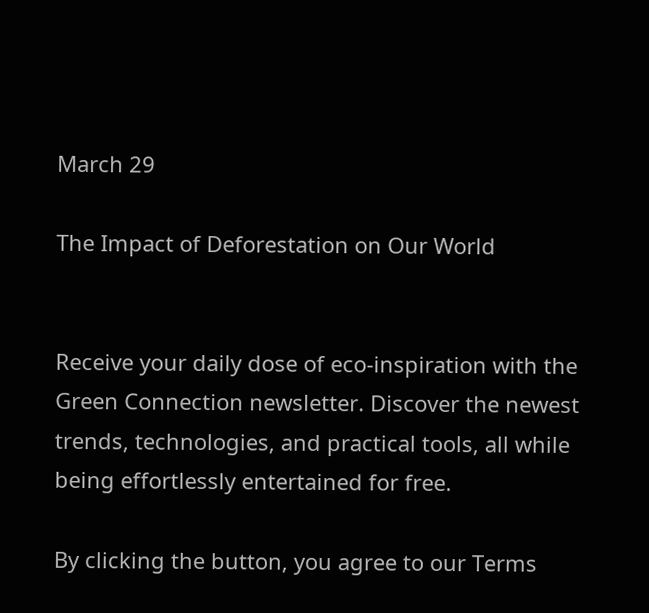March 29

The Impact of Deforestation on Our World


Receive your daily dose of eco-inspiration with the Green Connection newsletter. Discover the newest trends, technologies, and practical tools, all while being effortlessly entertained for free.

By clicking the button, you agree to our Terms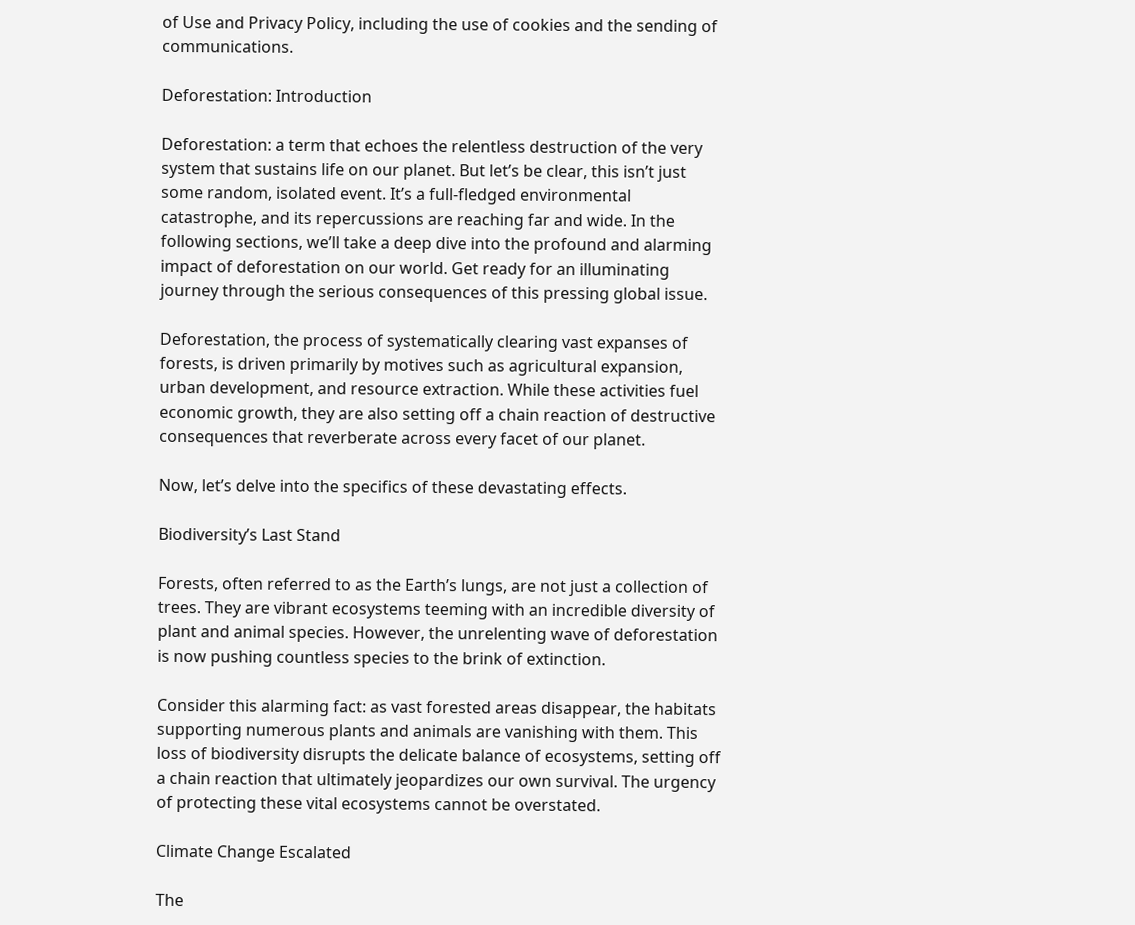of Use and Privacy Policy, including the use of cookies and the sending of communications.

Deforestation: Introduction

Deforestation: a term that echoes the relentless destruction of the very system that sustains life on our planet. But let’s be clear, this isn’t just some random, isolated event. It’s a full-fledged environmental catastrophe, and its repercussions are reaching far and wide. In the following sections, we’ll take a deep dive into the profound and alarming impact of deforestation on our world. Get ready for an illuminating journey through the serious consequences of this pressing global issue.

Deforestation, the process of systematically clearing vast expanses of forests, is driven primarily by motives such as agricultural expansion, urban development, and resource extraction. While these activities fuel economic growth, they are also setting off a chain reaction of destructive consequences that reverberate across every facet of our planet.

Now, let’s delve into the specifics of these devastating effects.

Biodiversity’s Last Stand

Forests, often referred to as the Earth’s lungs, are not just a collection of trees. They are vibrant ecosystems teeming with an incredible diversity of plant and animal species. However, the unrelenting wave of deforestation is now pushing countless species to the brink of extinction.

Consider this alarming fact: as vast forested areas disappear, the habitats supporting numerous plants and animals are vanishing with them. This loss of biodiversity disrupts the delicate balance of ecosystems, setting off a chain reaction that ultimately jeopardizes our own survival. The urgency of protecting these vital ecosystems cannot be overstated.

Climate Change Escalated

The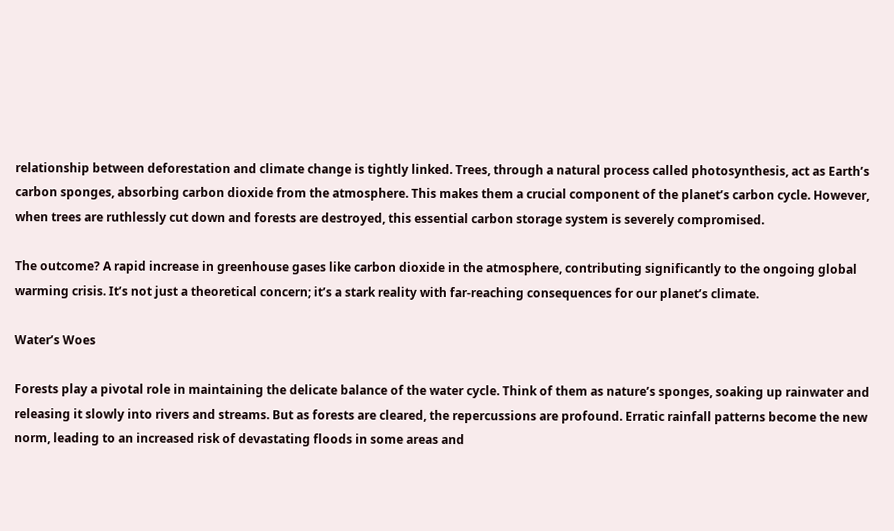relationship between deforestation and climate change is tightly linked. Trees, through a natural process called photosynthesis, act as Earth’s carbon sponges, absorbing carbon dioxide from the atmosphere. This makes them a crucial component of the planet’s carbon cycle. However, when trees are ruthlessly cut down and forests are destroyed, this essential carbon storage system is severely compromised.

The outcome? A rapid increase in greenhouse gases like carbon dioxide in the atmosphere, contributing significantly to the ongoing global warming crisis. It’s not just a theoretical concern; it’s a stark reality with far-reaching consequences for our planet’s climate.

Water’s Woes

Forests play a pivotal role in maintaining the delicate balance of the water cycle. Think of them as nature’s sponges, soaking up rainwater and releasing it slowly into rivers and streams. But as forests are cleared, the repercussions are profound. Erratic rainfall patterns become the new norm, leading to an increased risk of devastating floods in some areas and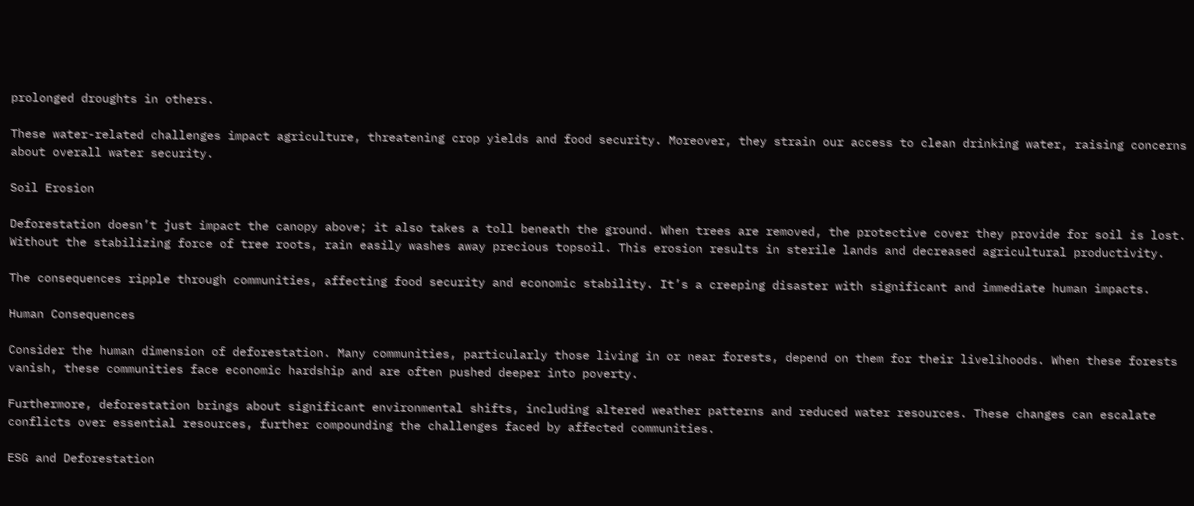prolonged droughts in others.

These water-related challenges impact agriculture, threatening crop yields and food security. Moreover, they strain our access to clean drinking water, raising concerns about overall water security.

Soil Erosion

Deforestation doesn’t just impact the canopy above; it also takes a toll beneath the ground. When trees are removed, the protective cover they provide for soil is lost. Without the stabilizing force of tree roots, rain easily washes away precious topsoil. This erosion results in sterile lands and decreased agricultural productivity.

The consequences ripple through communities, affecting food security and economic stability. It’s a creeping disaster with significant and immediate human impacts.

Human Consequences

Consider the human dimension of deforestation. Many communities, particularly those living in or near forests, depend on them for their livelihoods. When these forests vanish, these communities face economic hardship and are often pushed deeper into poverty.

Furthermore, deforestation brings about significant environmental shifts, including altered weather patterns and reduced water resources. These changes can escalate conflicts over essential resources, further compounding the challenges faced by affected communities.

ESG and Deforestation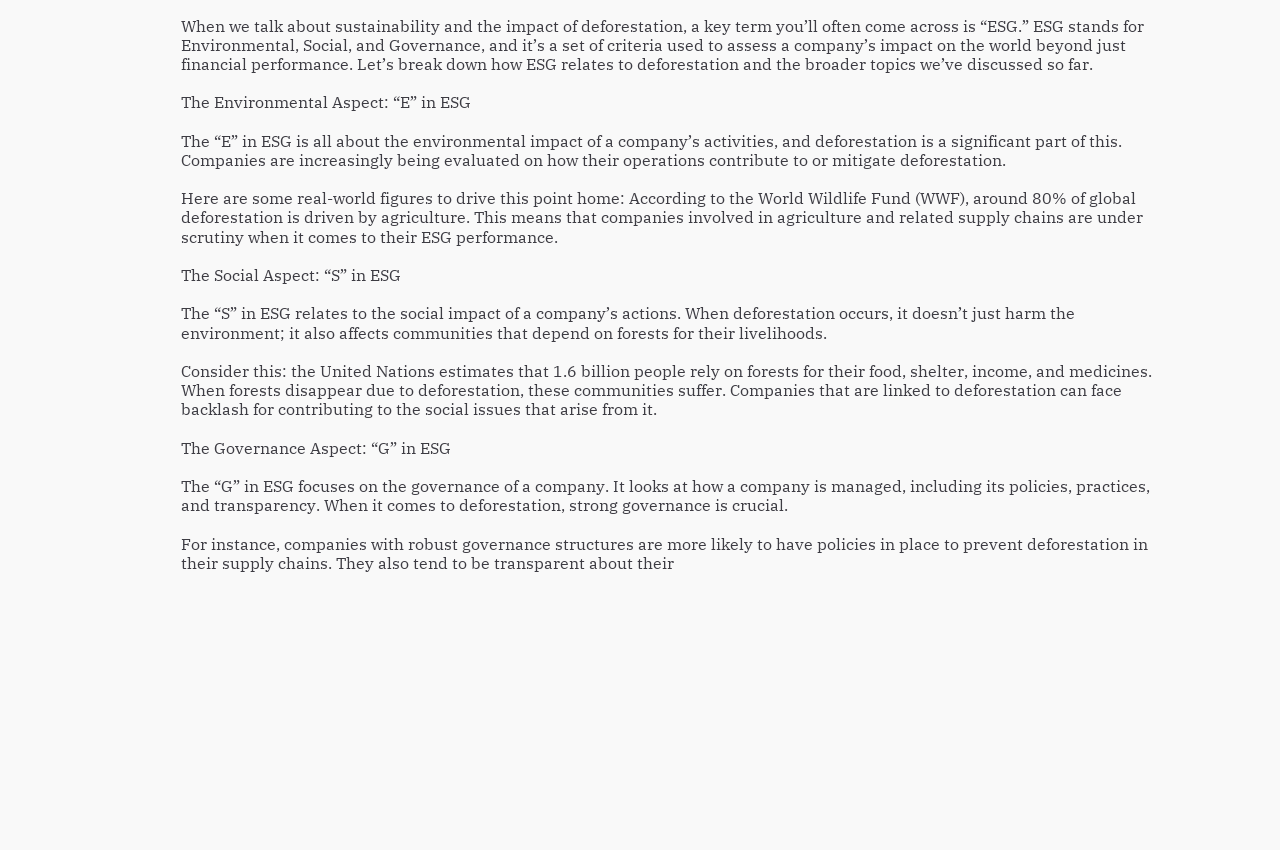When we talk about sustainability and the impact of deforestation, a key term you’ll often come across is “ESG.” ESG stands for Environmental, Social, and Governance, and it’s a set of criteria used to assess a company’s impact on the world beyond just financial performance. Let’s break down how ESG relates to deforestation and the broader topics we’ve discussed so far.

The Environmental Aspect: “E” in ESG

The “E” in ESG is all about the environmental impact of a company’s activities, and deforestation is a significant part of this. Companies are increasingly being evaluated on how their operations contribute to or mitigate deforestation.

Here are some real-world figures to drive this point home: According to the World Wildlife Fund (WWF), around 80% of global deforestation is driven by agriculture. This means that companies involved in agriculture and related supply chains are under scrutiny when it comes to their ESG performance.

The Social Aspect: “S” in ESG

The “S” in ESG relates to the social impact of a company’s actions. When deforestation occurs, it doesn’t just harm the environment; it also affects communities that depend on forests for their livelihoods.

Consider this: the United Nations estimates that 1.6 billion people rely on forests for their food, shelter, income, and medicines. When forests disappear due to deforestation, these communities suffer. Companies that are linked to deforestation can face backlash for contributing to the social issues that arise from it.

The Governance Aspect: “G” in ESG

The “G” in ESG focuses on the governance of a company. It looks at how a company is managed, including its policies, practices, and transparency. When it comes to deforestation, strong governance is crucial.

For instance, companies with robust governance structures are more likely to have policies in place to prevent deforestation in their supply chains. They also tend to be transparent about their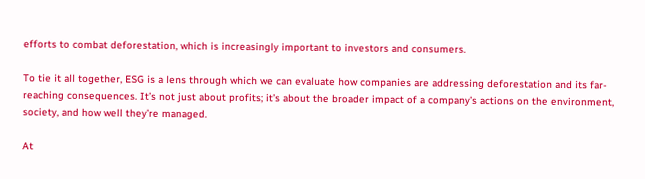efforts to combat deforestation, which is increasingly important to investors and consumers.

To tie it all together, ESG is a lens through which we can evaluate how companies are addressing deforestation and its far-reaching consequences. It’s not just about profits; it’s about the broader impact of a company’s actions on the environment, society, and how well they’re managed.

At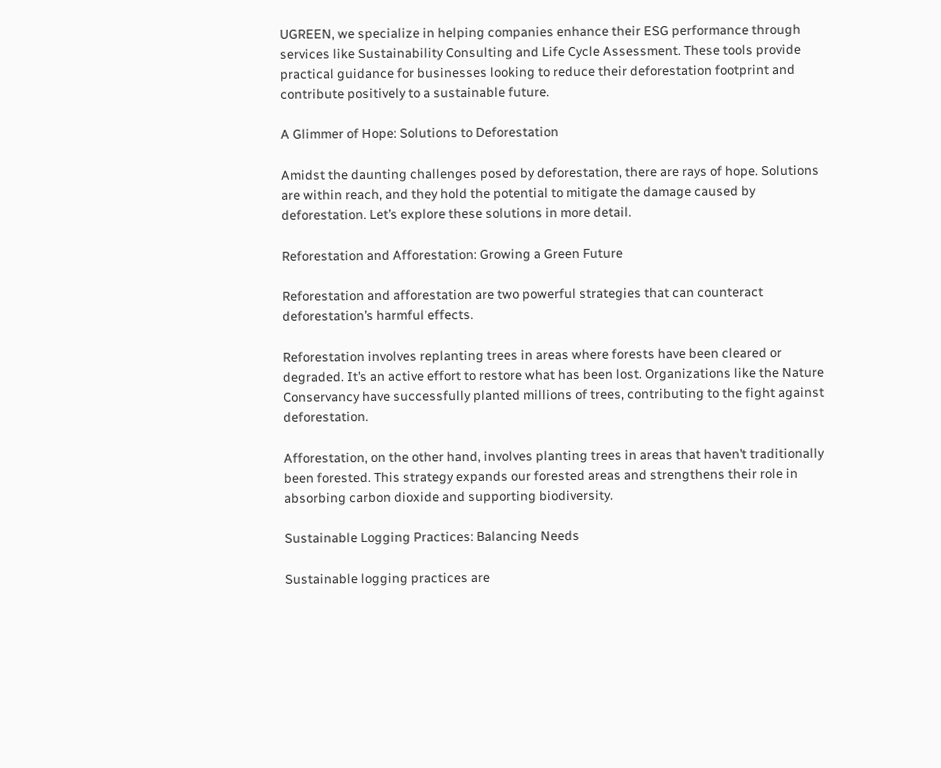UGREEN, we specialize in helping companies enhance their ESG performance through services like Sustainability Consulting and Life Cycle Assessment. These tools provide practical guidance for businesses looking to reduce their deforestation footprint and contribute positively to a sustainable future.

A Glimmer of Hope: Solutions to Deforestation

Amidst the daunting challenges posed by deforestation, there are rays of hope. Solutions are within reach, and they hold the potential to mitigate the damage caused by deforestation. Let’s explore these solutions in more detail.

Reforestation and Afforestation: Growing a Green Future

Reforestation and afforestation are two powerful strategies that can counteract deforestation’s harmful effects.

Reforestation involves replanting trees in areas where forests have been cleared or degraded. It’s an active effort to restore what has been lost. Organizations like the Nature Conservancy have successfully planted millions of trees, contributing to the fight against deforestation.

Afforestation, on the other hand, involves planting trees in areas that haven’t traditionally been forested. This strategy expands our forested areas and strengthens their role in absorbing carbon dioxide and supporting biodiversity.

Sustainable Logging Practices: Balancing Needs

Sustainable logging practices are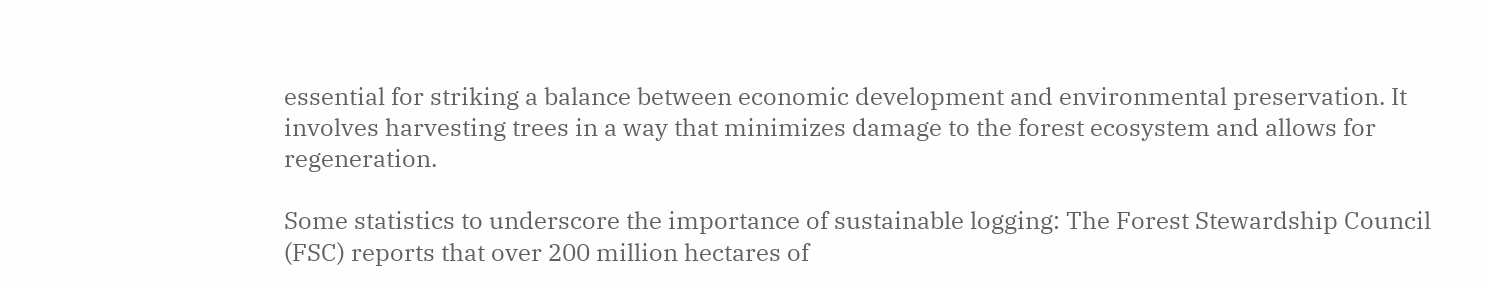essential for striking a balance between economic development and environmental preservation. It involves harvesting trees in a way that minimizes damage to the forest ecosystem and allows for regeneration.

Some statistics to underscore the importance of sustainable logging: The Forest Stewardship Council (FSC) reports that over 200 million hectares of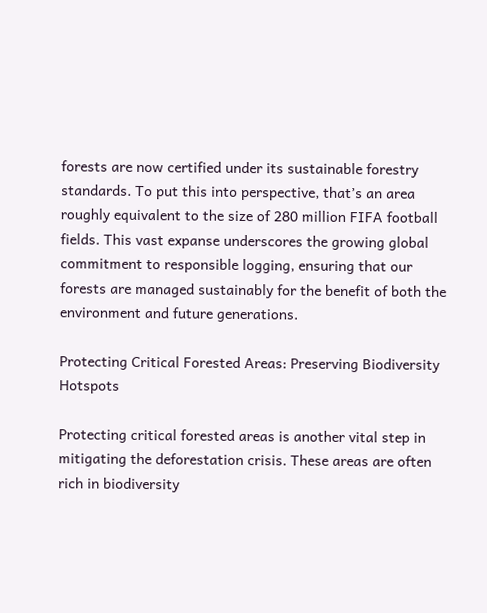forests are now certified under its sustainable forestry standards. To put this into perspective, that’s an area roughly equivalent to the size of 280 million FIFA football fields. This vast expanse underscores the growing global commitment to responsible logging, ensuring that our forests are managed sustainably for the benefit of both the environment and future generations.

Protecting Critical Forested Areas: Preserving Biodiversity Hotspots

Protecting critical forested areas is another vital step in mitigating the deforestation crisis. These areas are often rich in biodiversity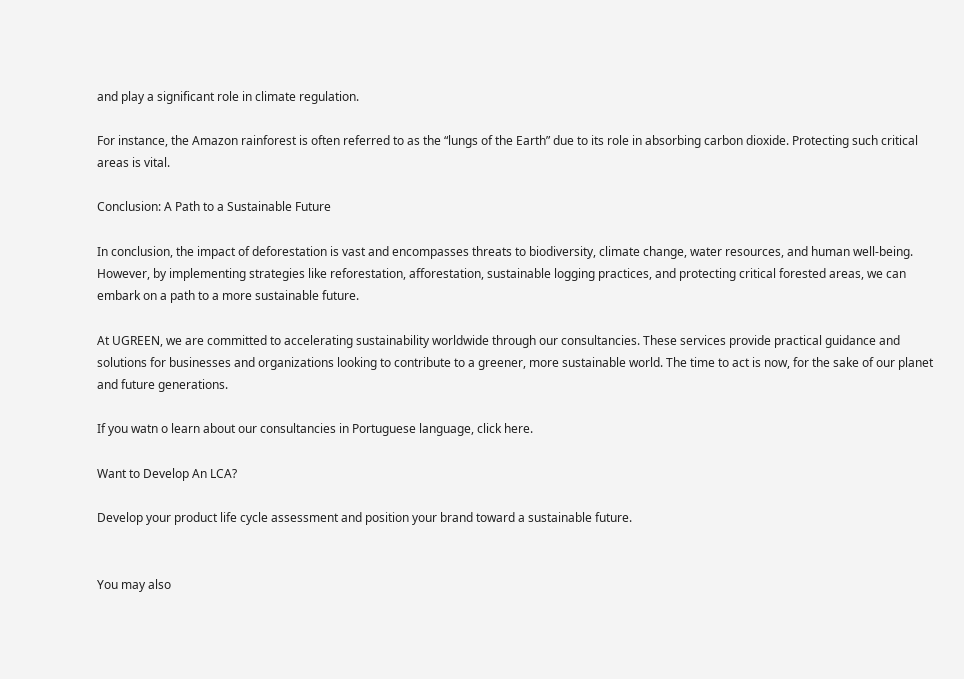and play a significant role in climate regulation.

For instance, the Amazon rainforest is often referred to as the “lungs of the Earth” due to its role in absorbing carbon dioxide. Protecting such critical areas is vital.

Conclusion: A Path to a Sustainable Future

In conclusion, the impact of deforestation is vast and encompasses threats to biodiversity, climate change, water resources, and human well-being. However, by implementing strategies like reforestation, afforestation, sustainable logging practices, and protecting critical forested areas, we can embark on a path to a more sustainable future.

At UGREEN, we are committed to accelerating sustainability worldwide through our consultancies. These services provide practical guidance and solutions for businesses and organizations looking to contribute to a greener, more sustainable world. The time to act is now, for the sake of our planet and future generations.

If you watn o learn about our consultancies in Portuguese language, click here.

Want to Develop An LCA?

Develop your product life cycle assessment and position your brand toward a sustainable future.


You may also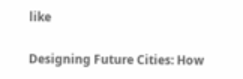like

Designing Future Cities: How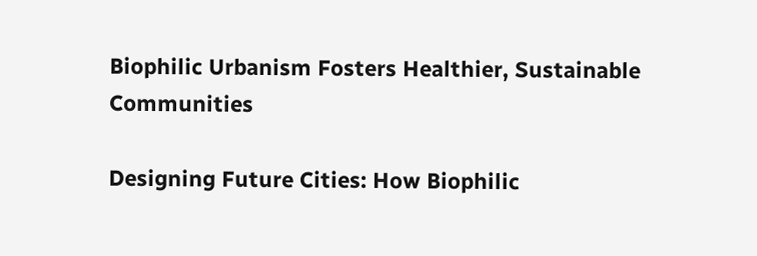Biophilic Urbanism Fosters Healthier, Sustainable Communities

Designing Future Cities: How Biophilic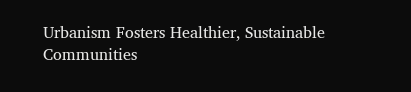Urbanism Fosters Healthier, Sustainable Communities